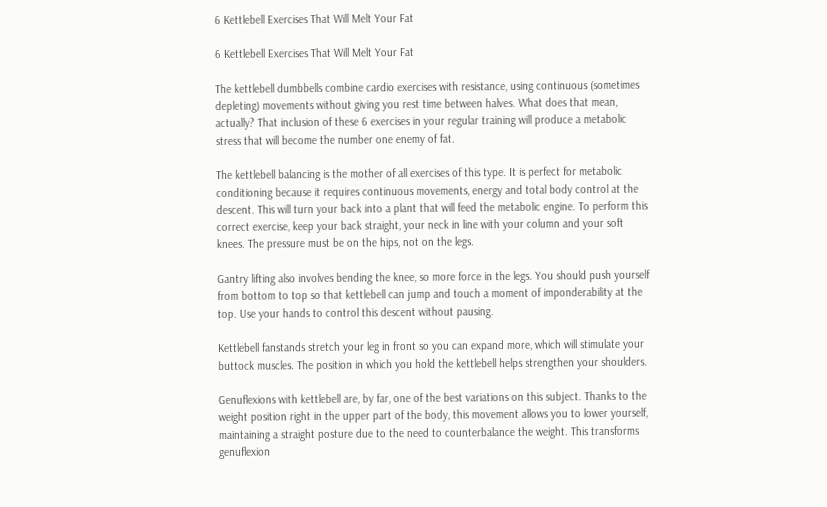6 Kettlebell Exercises That Will Melt Your Fat

6 Kettlebell Exercises That Will Melt Your Fat

The kettlebell dumbbells combine cardio exercises with resistance, using continuous (sometimes depleting) movements without giving you rest time between halves. What does that mean, actually? That inclusion of these 6 exercises in your regular training will produce a metabolic stress that will become the number one enemy of fat.

The kettlebell balancing is the mother of all exercises of this type. It is perfect for metabolic conditioning because it requires continuous movements, energy and total body control at the descent. This will turn your back into a plant that will feed the metabolic engine. To perform this correct exercise, keep your back straight, your neck in line with your column and your soft knees. The pressure must be on the hips, not on the legs.

Gantry lifting also involves bending the knee, so more force in the legs. You should push yourself from bottom to top so that kettlebell can jump and touch a moment of imponderability at the top. Use your hands to control this descent without pausing.

Kettlebell fanstands stretch your leg in front so you can expand more, which will stimulate your buttock muscles. The position in which you hold the kettlebell helps strengthen your shoulders.

Genuflexions with kettlebell are, by far, one of the best variations on this subject. Thanks to the weight position right in the upper part of the body, this movement allows you to lower yourself, maintaining a straight posture due to the need to counterbalance the weight. This transforms genuflexion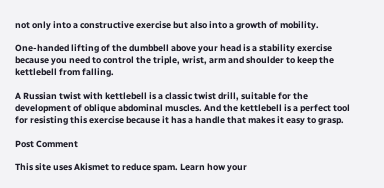not only into a constructive exercise but also into a growth of mobility.

One-handed lifting of the dumbbell above your head is a stability exercise because you need to control the triple, wrist, arm and shoulder to keep the kettlebell from falling.

A Russian twist with kettlebell is a classic twist drill, suitable for the development of oblique abdominal muscles. And the kettlebell is a perfect tool for resisting this exercise because it has a handle that makes it easy to grasp.

Post Comment

This site uses Akismet to reduce spam. Learn how your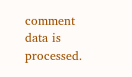comment data is processed.